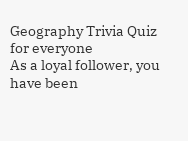Geography Trivia Quiz for everyone
As a loyal follower, you have been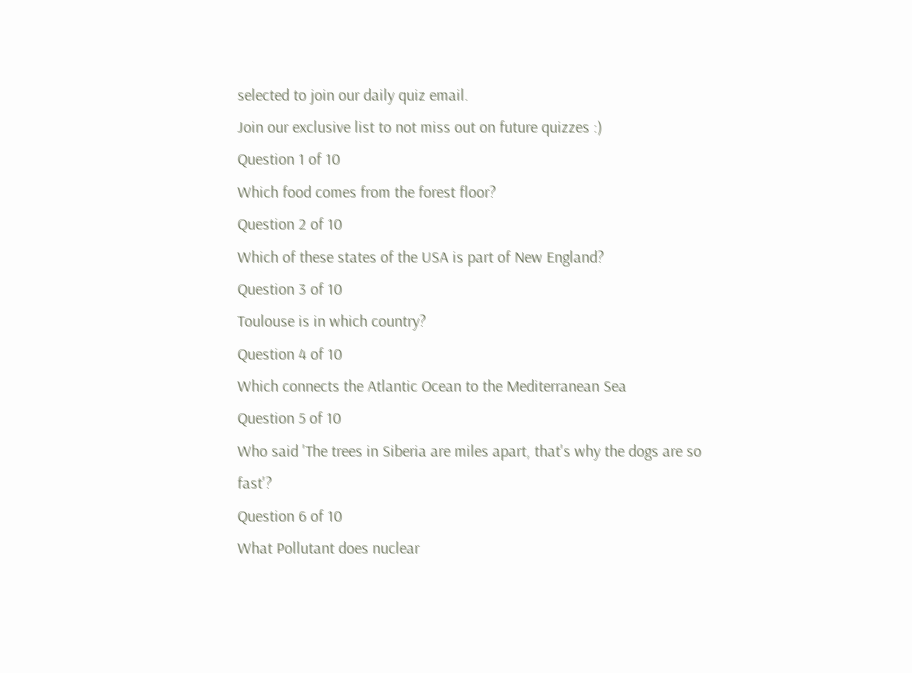selected to join our daily quiz email.
Join our exclusive list to not miss out on future quizzes :)
Question 1 of 10
Which food comes from the forest floor?
Question 2 of 10
Which of these states of the USA is part of New England?
Question 3 of 10
Toulouse is in which country?
Question 4 of 10
Which connects the Atlantic Ocean to the Mediterranean Sea
Question 5 of 10
Who said 'The trees in Siberia are miles apart, that's why the dogs are so fast'?
Question 6 of 10
What Pollutant does nuclear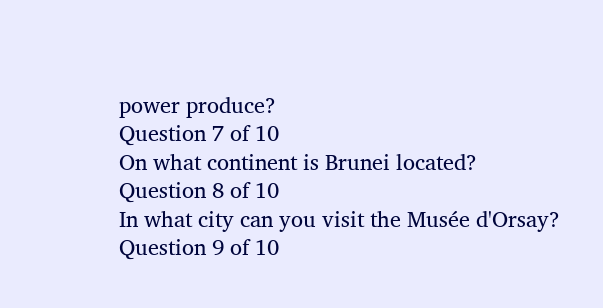power produce?
Question 7 of 10
On what continent is Brunei located?
Question 8 of 10
In what city can you visit the Musée d'Orsay?
Question 9 of 10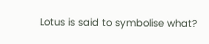Lotus is said to symbolise what?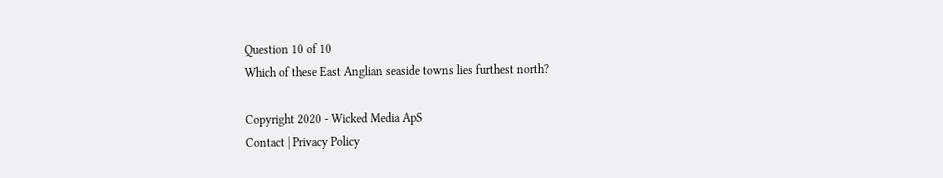Question 10 of 10
Which of these East Anglian seaside towns lies furthest north?

Copyright 2020 - Wicked Media ApS
Contact | Privacy Policy